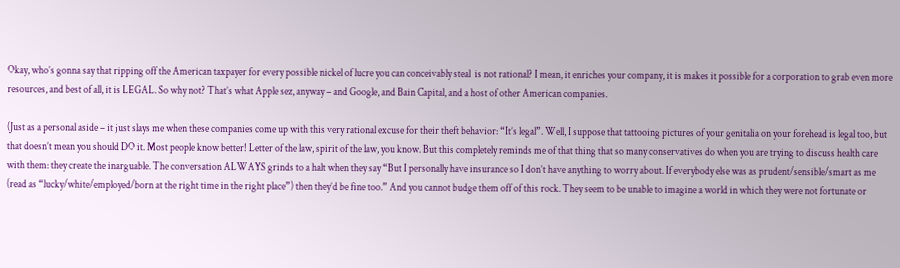Okay, who’s gonna say that ripping off the American taxpayer for every possible nickel of lucre you can conceivably steal  is not rational? I mean, it enriches your company, it is makes it possible for a corporation to grab even more resources, and best of all, it is LEGAL. So why not? That’s what Apple sez, anyway – and Google, and Bain Capital, and a host of other American companies.

(Just as a personal aside – it just slays me when these companies come up with this very rational excuse for their theft behavior: “It’s legal”. Well, I suppose that tattooing pictures of your genitalia on your forehead is legal too, but that doesn’t mean you should DO it. Most people know better! Letter of the law, spirit of the law, you know. But this completely reminds me of that thing that so many conservatives do when you are trying to discuss health care with them: they create the inarguable. The conversation ALWAYS grinds to a halt when they say “But I personally have insurance so I don’t have anything to worry about. If everybody else was as prudent/sensible/smart as me (read as “lucky/white/employed/born at the right time in the right place”) then they’d be fine too.” And you cannot budge them off of this rock. They seem to be unable to imagine a world in which they were not fortunate or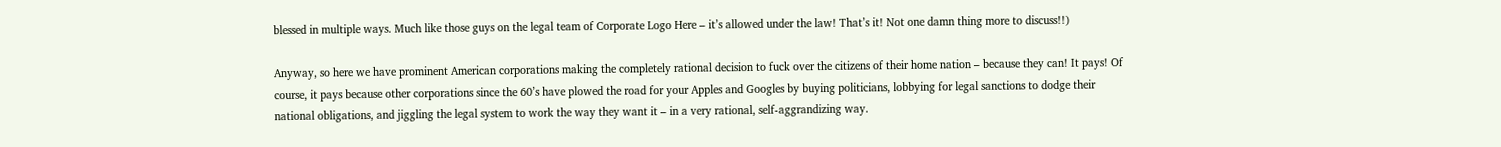blessed in multiple ways. Much like those guys on the legal team of Corporate Logo Here – it’s allowed under the law! That’s it! Not one damn thing more to discuss!!)

Anyway, so here we have prominent American corporations making the completely rational decision to fuck over the citizens of their home nation – because they can! It pays! Of course, it pays because other corporations since the 60’s have plowed the road for your Apples and Googles by buying politicians, lobbying for legal sanctions to dodge their national obligations, and jiggling the legal system to work the way they want it – in a very rational, self-aggrandizing way.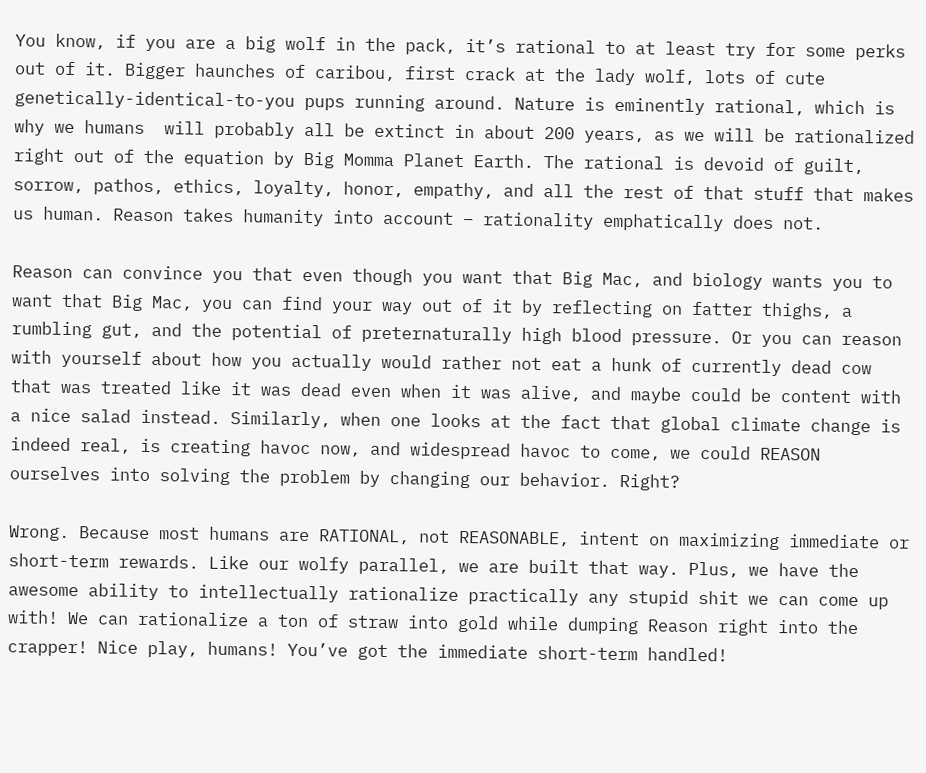You know, if you are a big wolf in the pack, it’s rational to at least try for some perks out of it. Bigger haunches of caribou, first crack at the lady wolf, lots of cute genetically-identical-to-you pups running around. Nature is eminently rational, which is why we humans  will probably all be extinct in about 200 years, as we will be rationalized right out of the equation by Big Momma Planet Earth. The rational is devoid of guilt, sorrow, pathos, ethics, loyalty, honor, empathy, and all the rest of that stuff that makes us human. Reason takes humanity into account – rationality emphatically does not.

Reason can convince you that even though you want that Big Mac, and biology wants you to want that Big Mac, you can find your way out of it by reflecting on fatter thighs, a rumbling gut, and the potential of preternaturally high blood pressure. Or you can reason with yourself about how you actually would rather not eat a hunk of currently dead cow that was treated like it was dead even when it was alive, and maybe could be content with a nice salad instead. Similarly, when one looks at the fact that global climate change is indeed real, is creating havoc now, and widespread havoc to come, we could REASON ourselves into solving the problem by changing our behavior. Right?

Wrong. Because most humans are RATIONAL, not REASONABLE, intent on maximizing immediate or short-term rewards. Like our wolfy parallel, we are built that way. Plus, we have the awesome ability to intellectually rationalize practically any stupid shit we can come up with! We can rationalize a ton of straw into gold while dumping Reason right into the crapper! Nice play, humans! You’ve got the immediate short-term handled!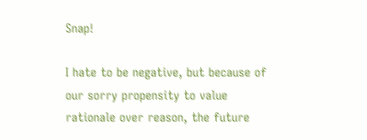Snap!

I hate to be negative, but because of our sorry propensity to value rationale over reason, the future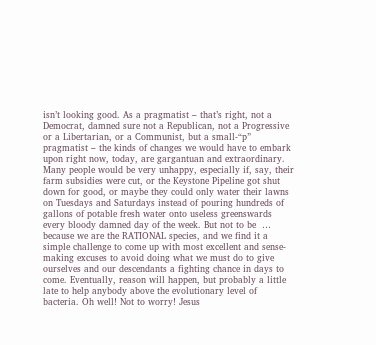isn’t looking good. As a pragmatist – that’s right, not a Democrat, damned sure not a Republican, not a Progressive or a Libertarian, or a Communist, but a small-“p” pragmatist – the kinds of changes we would have to embark upon right now, today, are gargantuan and extraordinary. Many people would be very unhappy, especially if, say, their farm subsidies were cut, or the Keystone Pipeline got shut down for good, or maybe they could only water their lawns on Tuesdays and Saturdays instead of pouring hundreds of gallons of potable fresh water onto useless greenswards every bloody damned day of the week. But not to be  … because we are the RATIONAL species, and we find it a simple challenge to come up with most excellent and sense-making excuses to avoid doing what we must do to give ourselves and our descendants a fighting chance in days to come. Eventually, reason will happen, but probably a little late to help anybody above the evolutionary level of bacteria. Oh well! Not to worry! Jesus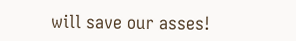will save our asses!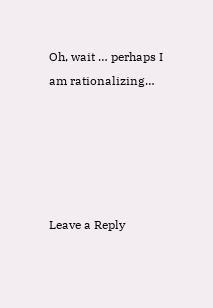Oh, wait … perhaps I am rationalizing…





Leave a Reply